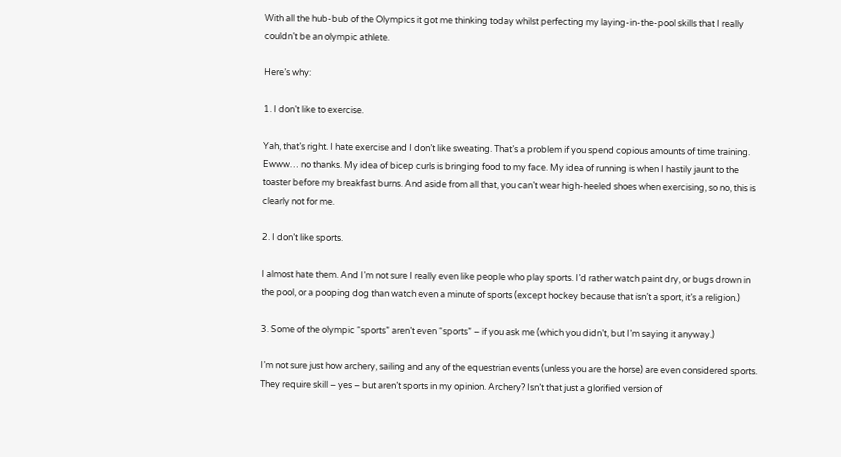With all the hub-bub of the Olympics it got me thinking today whilst perfecting my laying-in-the-pool skills that I really couldn’t be an olympic athlete.

Here’s why:

1. I don’t like to exercise.

Yah, that’s right. I hate exercise and I don’t like sweating. That’s a problem if you spend copious amounts of time training. Ewww… no thanks. My idea of bicep curls is bringing food to my face. My idea of running is when I hastily jaunt to the toaster before my breakfast burns. And aside from all that, you can’t wear high-heeled shoes when exercising, so no, this is clearly not for me.

2. I don’t like sports.

I almost hate them. And I’m not sure I really even like people who play sports. I’d rather watch paint dry, or bugs drown in the pool, or a pooping dog than watch even a minute of sports (except hockey because that isn’t a sport, it’s a religion.)

3. Some of the olympic “sports” aren’t even “sports” – if you ask me (which you didn’t, but I’m saying it anyway.)

I’m not sure just how archery, sailing and any of the equestrian events (unless you are the horse) are even considered sports. They require skill – yes – but aren’t sports in my opinion. Archery? Isn’t that just a glorified version of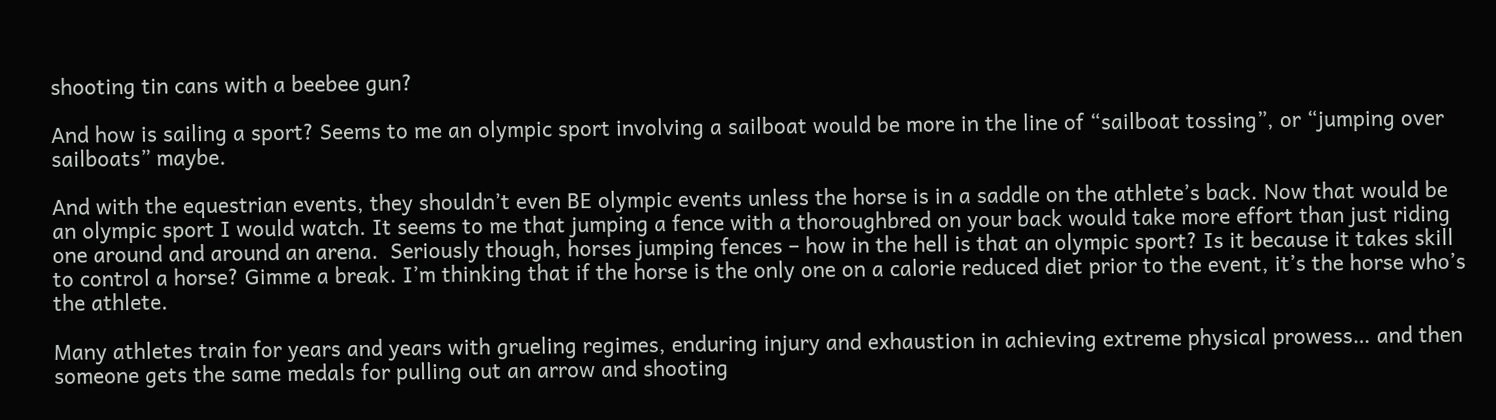shooting tin cans with a beebee gun?

And how is sailing a sport? Seems to me an olympic sport involving a sailboat would be more in the line of “sailboat tossing”, or “jumping over sailboats” maybe.

And with the equestrian events, they shouldn’t even BE olympic events unless the horse is in a saddle on the athlete’s back. Now that would be an olympic sport I would watch. It seems to me that jumping a fence with a thoroughbred on your back would take more effort than just riding one around and around an arena.  Seriously though, horses jumping fences – how in the hell is that an olympic sport? Is it because it takes skill to control a horse? Gimme a break. I’m thinking that if the horse is the only one on a calorie reduced diet prior to the event, it’s the horse who’s the athlete.

Many athletes train for years and years with grueling regimes, enduring injury and exhaustion in achieving extreme physical prowess… and then someone gets the same medals for pulling out an arrow and shooting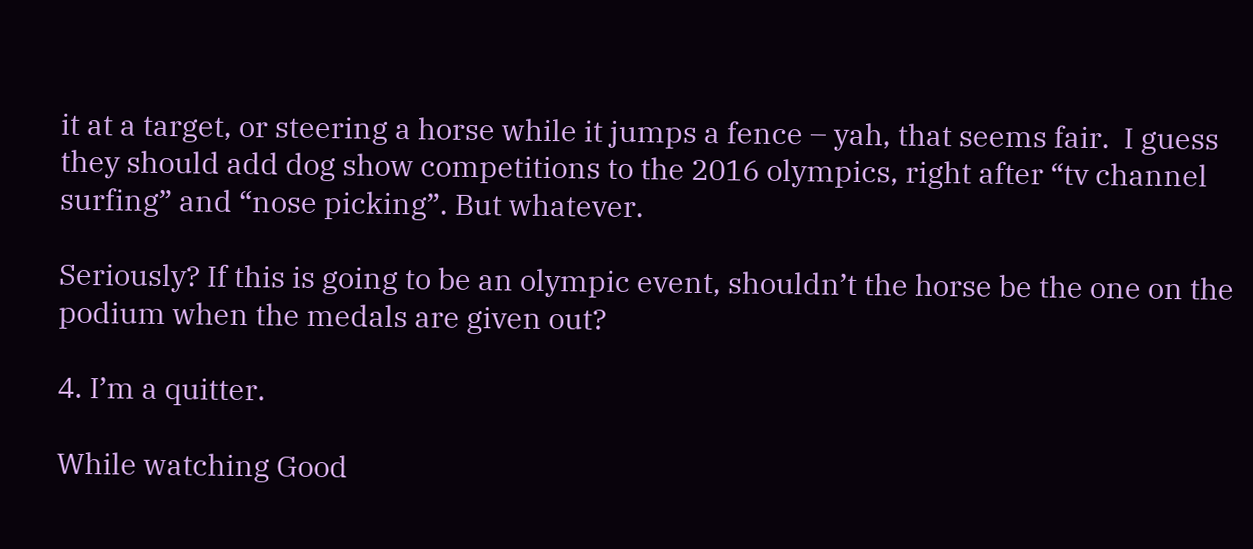it at a target, or steering a horse while it jumps a fence – yah, that seems fair.  I guess they should add dog show competitions to the 2016 olympics, right after “tv channel surfing” and “nose picking”. But whatever.

Seriously? If this is going to be an olympic event, shouldn’t the horse be the one on the podium when the medals are given out?

4. I’m a quitter.

While watching Good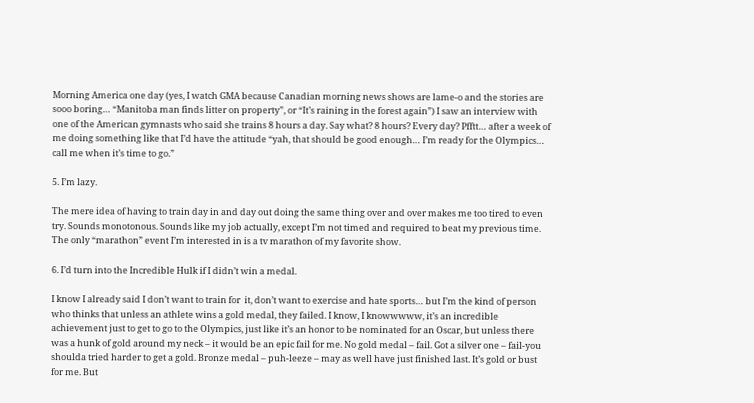Morning America one day (yes, I watch GMA because Canadian morning news shows are lame-o and the stories are sooo boring… “Manitoba man finds litter on property”, or “It’s raining in the forest again”) I saw an interview with one of the American gymnasts who said she trains 8 hours a day. Say what? 8 hours? Every day? Pfftt… after a week of me doing something like that I’d have the attitude “yah, that should be good enough… I’m ready for the Olympics… call me when it’s time to go.”

5. I’m lazy.

The mere idea of having to train day in and day out doing the same thing over and over makes me too tired to even try. Sounds monotonous. Sounds like my job actually, except I’m not timed and required to beat my previous time. The only “marathon” event I’m interested in is a tv marathon of my favorite show.

6. I’d turn into the Incredible Hulk if I didn’t win a medal.

I know I already said I don’t want to train for  it, don’t want to exercise and hate sports… but I’m the kind of person who thinks that unless an athlete wins a gold medal, they failed. I know, I knowwwww, it’s an incredible achievement just to get to go to the Olympics, just like it’s an honor to be nominated for an Oscar, but unless there was a hunk of gold around my neck – it would be an epic fail for me. No gold medal – fail. Got a silver one – fail-you shoulda tried harder to get a gold. Bronze medal – puh-leeze – may as well have just finished last. It’s gold or bust for me. But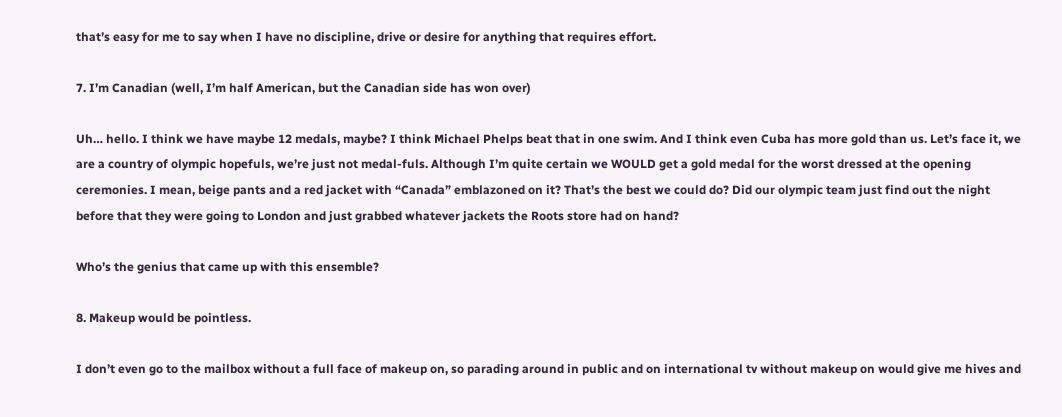that’s easy for me to say when I have no discipline, drive or desire for anything that requires effort.

7. I’m Canadian (well, I’m half American, but the Canadian side has won over)

Uh… hello. I think we have maybe 12 medals, maybe? I think Michael Phelps beat that in one swim. And I think even Cuba has more gold than us. Let’s face it, we are a country of olympic hopefuls, we’re just not medal-fuls. Although I’m quite certain we WOULD get a gold medal for the worst dressed at the opening ceremonies. I mean, beige pants and a red jacket with “Canada” emblazoned on it? That’s the best we could do? Did our olympic team just find out the night before that they were going to London and just grabbed whatever jackets the Roots store had on hand?

Who’s the genius that came up with this ensemble?

8. Makeup would be pointless.

I don’t even go to the mailbox without a full face of makeup on, so parading around in public and on international tv without makeup on would give me hives and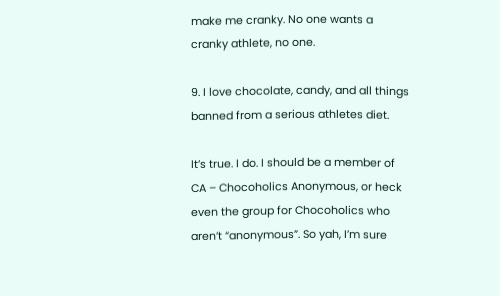make me cranky. No one wants a cranky athlete, no one.

9. I love chocolate, candy, and all things banned from a serious athletes diet.

It’s true. I do. I should be a member of CA – Chocoholics Anonymous, or heck even the group for Chocoholics who aren’t “anonymous”. So yah, I’m sure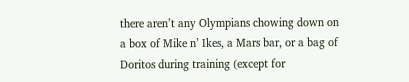there aren’t any Olympians chowing down on a box of Mike n’ Ikes, a Mars bar, or a bag of Doritos during training (except for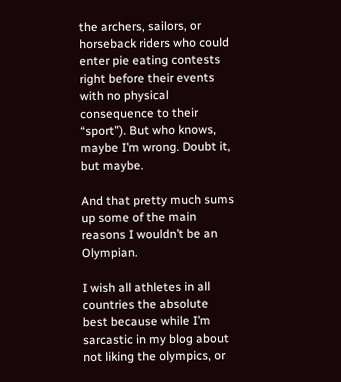the archers, sailors, or horseback riders who could enter pie eating contests right before their events with no physical consequence to their “sport”). But who knows, maybe I’m wrong. Doubt it, but maybe.

And that pretty much sums up some of the main reasons I wouldn’t be an Olympian.

I wish all athletes in all countries the absolute best because while I’m sarcastic in my blog about not liking the olympics, or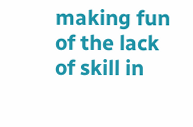making fun of the lack of skill in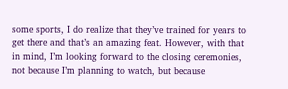some sports, I do realize that they’ve trained for years to get there and that’s an amazing feat. However, with that in mind, I’m looking forward to the closing ceremonies, not because I’m planning to watch, but because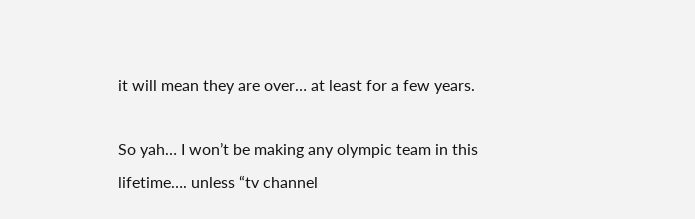it will mean they are over… at least for a few years.

So yah… I won’t be making any olympic team in this lifetime…. unless “tv channel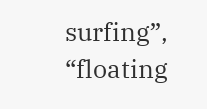surfing”, “floating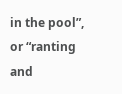in the pool”, or “ranting and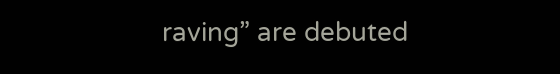raving” are debuted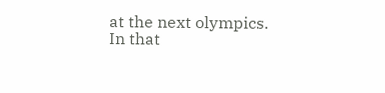at the next olympics. In that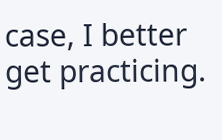case, I better get practicing.